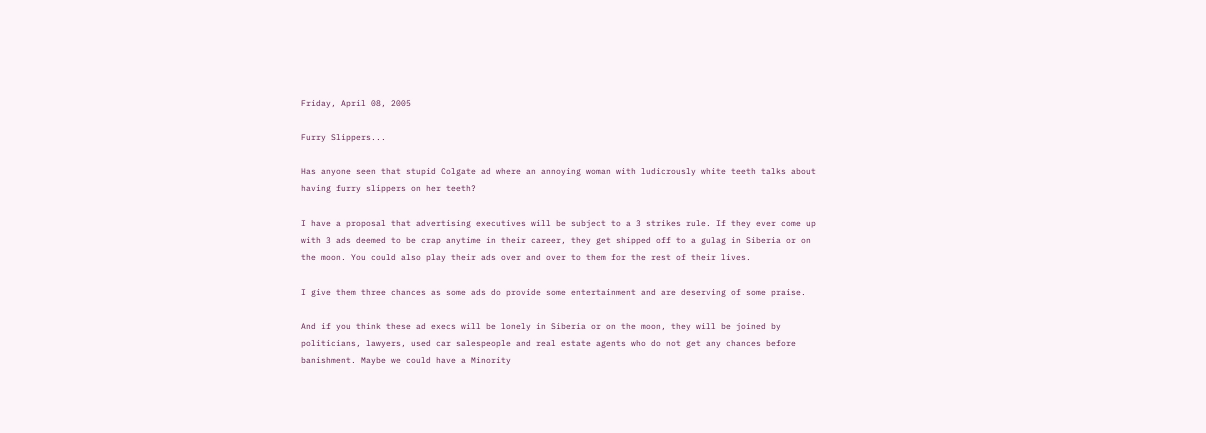Friday, April 08, 2005

Furry Slippers...

Has anyone seen that stupid Colgate ad where an annoying woman with ludicrously white teeth talks about having furry slippers on her teeth?

I have a proposal that advertising executives will be subject to a 3 strikes rule. If they ever come up with 3 ads deemed to be crap anytime in their career, they get shipped off to a gulag in Siberia or on the moon. You could also play their ads over and over to them for the rest of their lives.

I give them three chances as some ads do provide some entertainment and are deserving of some praise.

And if you think these ad execs will be lonely in Siberia or on the moon, they will be joined by politicians, lawyers, used car salespeople and real estate agents who do not get any chances before banishment. Maybe we could have a Minority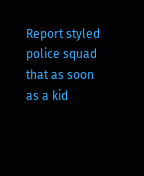Report styled police squad that as soon as a kid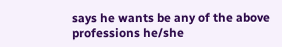says he wants be any of the above professions he/she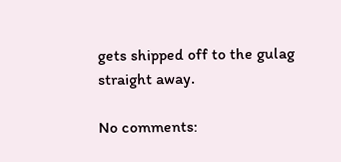gets shipped off to the gulag straight away.

No comments: